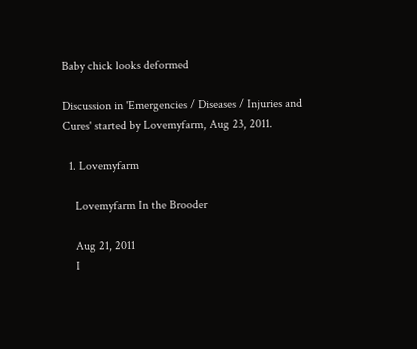Baby chick looks deformed

Discussion in 'Emergencies / Diseases / Injuries and Cures' started by Lovemyfarm, Aug 23, 2011.

  1. Lovemyfarm

    Lovemyfarm In the Brooder

    Aug 21, 2011
    I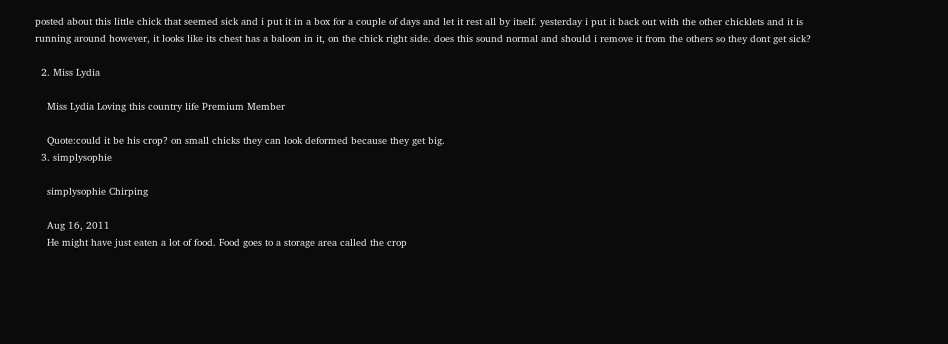posted about this little chick that seemed sick and i put it in a box for a couple of days and let it rest all by itself. yesterday i put it back out with the other chicklets and it is running around however, it looks like its chest has a baloon in it, on the chick right side. does this sound normal and should i remove it from the others so they dont get sick?

  2. Miss Lydia

    Miss Lydia Loving this country life Premium Member

    Quote:could it be his crop? on small chicks they can look deformed because they get big.
  3. simplysophie

    simplysophie Chirping

    Aug 16, 2011
    He might have just eaten a lot of food. Food goes to a storage area called the crop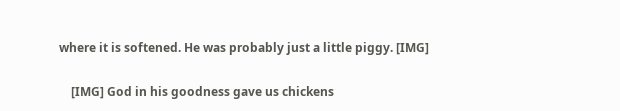where it is softened. He was probably just a little piggy. [IMG]

    [IMG] God in his goodness gave us chickens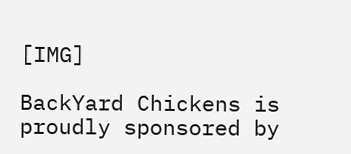[IMG]

BackYard Chickens is proudly sponsored by